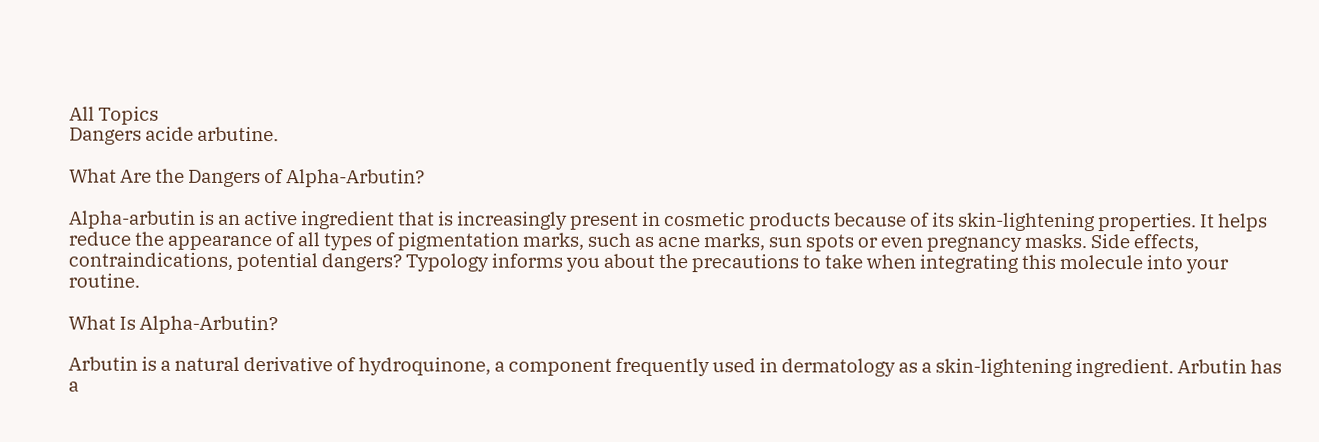All Topics
Dangers acide arbutine.

What Are the Dangers of Alpha-Arbutin?

Alpha-arbutin is an active ingredient that is increasingly present in cosmetic products because of its skin-lightening properties. It helps reduce the appearance of all types of pigmentation marks, such as acne marks, sun spots or even pregnancy masks. Side effects, contraindications, potential dangers? Typology informs you about the precautions to take when integrating this molecule into your routine.

What Is Alpha-Arbutin?

Arbutin is a natural derivative of hydroquinone, a component frequently used in dermatology as a skin-lightening ingredient. Arbutin has a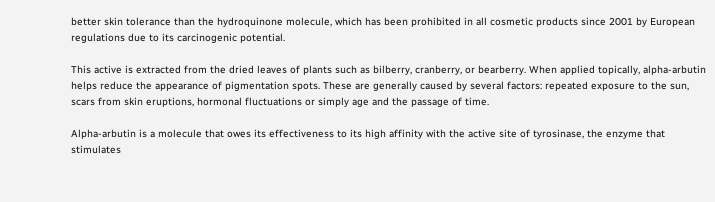better skin tolerance than the hydroquinone molecule, which has been prohibited in all cosmetic products since 2001 by European regulations due to its carcinogenic potential.

This active is extracted from the dried leaves of plants such as bilberry, cranberry, or bearberry. When applied topically, alpha-arbutin helps reduce the appearance of pigmentation spots. These are generally caused by several factors: repeated exposure to the sun, scars from skin eruptions, hormonal fluctuations or simply age and the passage of time.

Alpha-arbutin is a molecule that owes its effectiveness to its high affinity with the active site of tyrosinase, the enzyme that stimulates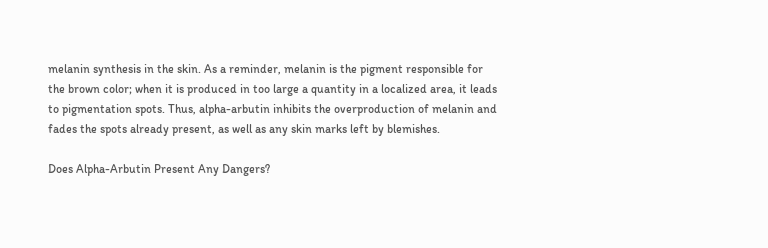melanin synthesis in the skin. As a reminder, melanin is the pigment responsible for the brown color; when it is produced in too large a quantity in a localized area, it leads to pigmentation spots. Thus, alpha-arbutin inhibits the overproduction of melanin and fades the spots already present, as well as any skin marks left by blemishes.

Does Alpha-Arbutin Present Any Dangers?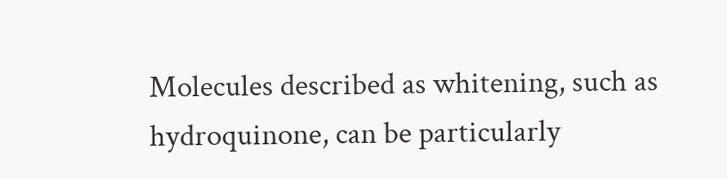Molecules described as whitening, such as hydroquinone, can be particularly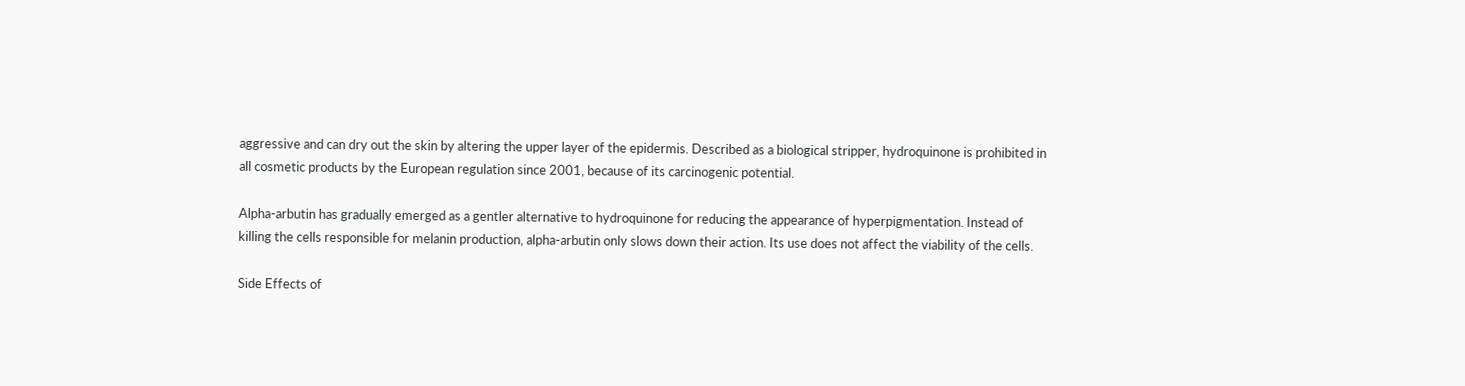aggressive and can dry out the skin by altering the upper layer of the epidermis. Described as a biological stripper, hydroquinone is prohibited in all cosmetic products by the European regulation since 2001, because of its carcinogenic potential.

Alpha-arbutin has gradually emerged as a gentler alternative to hydroquinone for reducing the appearance of hyperpigmentation. Instead of killing the cells responsible for melanin production, alpha-arbutin only slows down their action. Its use does not affect the viability of the cells.

Side Effects of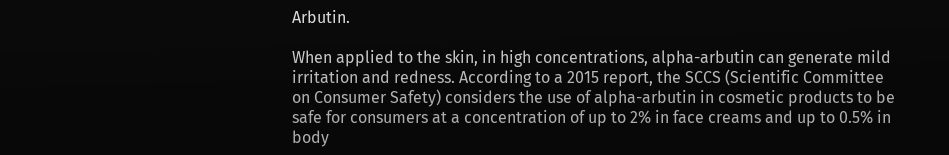Arbutin.

When applied to the skin, in high concentrations, alpha-arbutin can generate mild irritation and redness. According to a 2015 report, the SCCS (Scientific Committee on Consumer Safety) considers the use of alpha-arbutin in cosmetic products to be safe for consumers at a concentration of up to 2% in face creams and up to 0.5% in body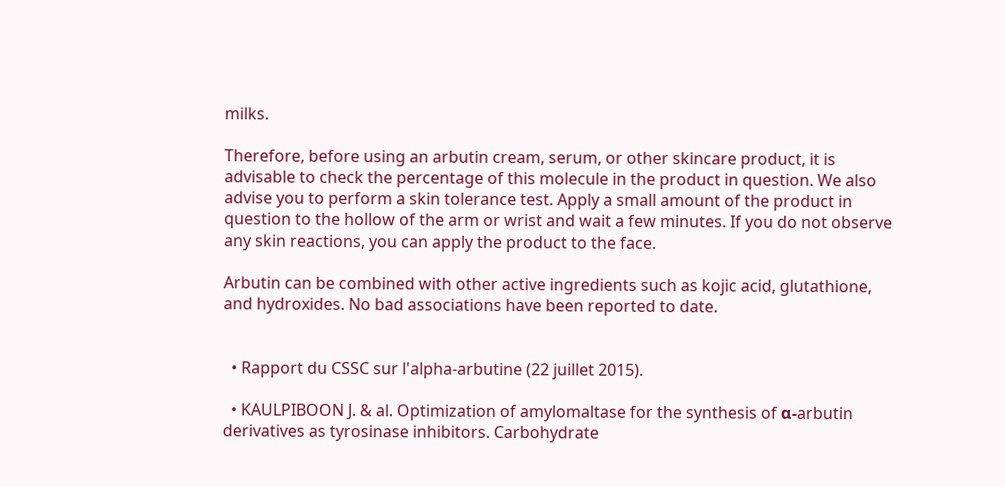milks.

Therefore, before using an arbutin cream, serum, or other skincare product, it is advisable to check the percentage of this molecule in the product in question. We also advise you to perform a skin tolerance test. Apply a small amount of the product in question to the hollow of the arm or wrist and wait a few minutes. If you do not observe any skin reactions, you can apply the product to the face.

Arbutin can be combined with other active ingredients such as kojic acid, glutathione, and hydroxides. No bad associations have been reported to date.


  • Rapport du CSSC sur l'alpha-arbutine (22 juillet 2015).

  • KAULPIBOON J. & al. Optimization of amylomaltase for the synthesis of α-arbutin derivatives as tyrosinase inhibitors. Carbohydrate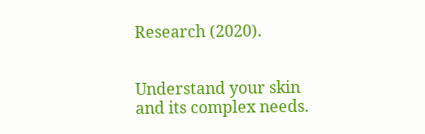Research (2020).


Understand your skin
and its complex needs.